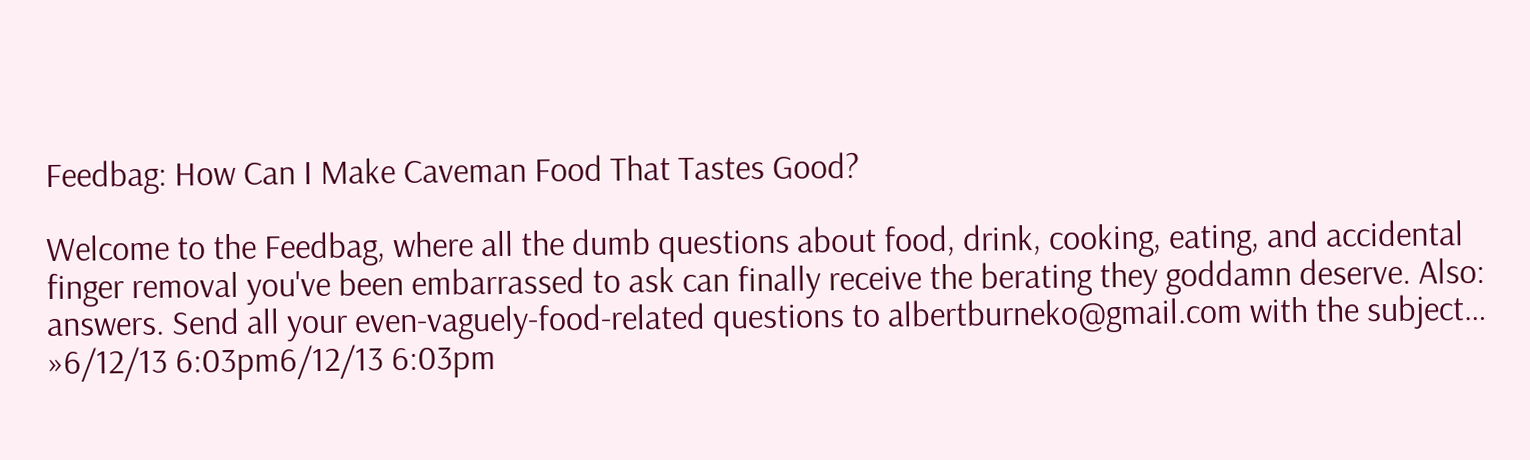Feedbag: How Can I Make Caveman Food That Tastes Good?

Welcome to the Feedbag, where all the dumb questions about food, drink, cooking, eating, and accidental finger removal you've been embarrassed to ask can finally receive the berating they goddamn deserve. Also: answers. Send all your even-vaguely-food-related questions to albertburneko@gmail.com with the subject… »6/12/13 6:03pm6/12/13 6:03pm